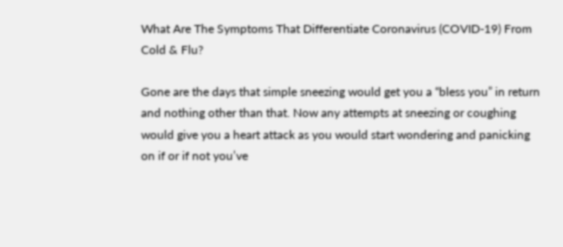What Are The Symptoms That Differentiate Coronavirus (COVID-19) From Cold & Flu?

Gone are the days that simple sneezing would get you a “bless you” in return and nothing other than that. Now any attempts at sneezing or coughing would give you a heart attack as you would start wondering and panicking on if or if not you’ve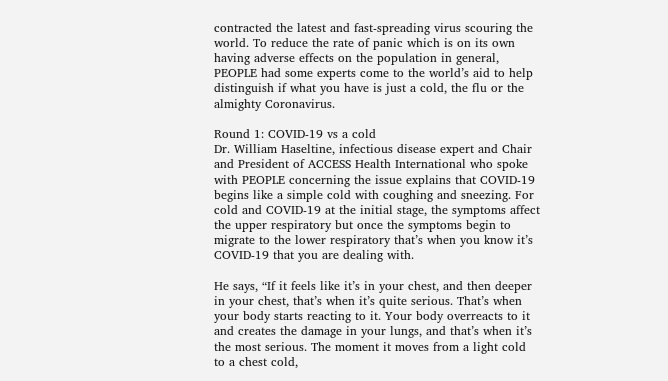contracted the latest and fast-spreading virus scouring the world. To reduce the rate of panic which is on its own having adverse effects on the population in general, PEOPLE had some experts come to the world’s aid to help distinguish if what you have is just a cold, the flu or the almighty Coronavirus.

Round 1: COVID-19 vs a cold
Dr. William Haseltine, infectious disease expert and Chair and President of ACCESS Health International who spoke with PEOPLE concerning the issue explains that COVID-19 begins like a simple cold with coughing and sneezing. For cold and COVID-19 at the initial stage, the symptoms affect the upper respiratory but once the symptoms begin to migrate to the lower respiratory that’s when you know it’s COVID-19 that you are dealing with.

He says, “If it feels like it’s in your chest, and then deeper in your chest, that’s when it’s quite serious. That’s when your body starts reacting to it. Your body overreacts to it and creates the damage in your lungs, and that’s when it’s the most serious. The moment it moves from a light cold to a chest cold,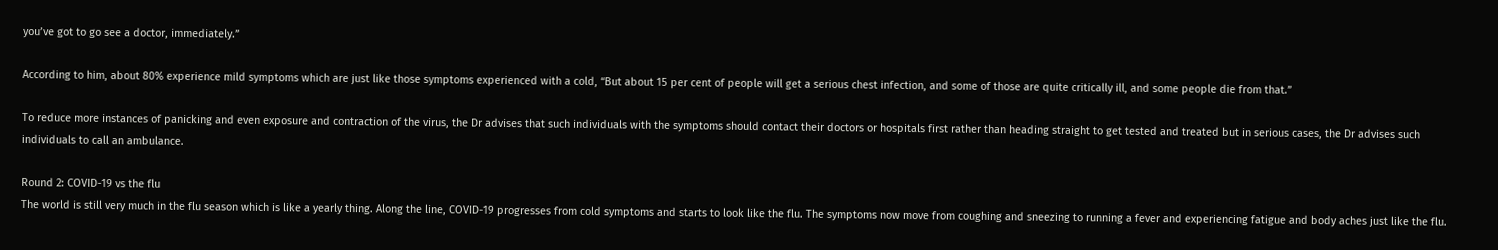you’ve got to go see a doctor, immediately.”

According to him, about 80% experience mild symptoms which are just like those symptoms experienced with a cold, “But about 15 per cent of people will get a serious chest infection, and some of those are quite critically ill, and some people die from that.”

To reduce more instances of panicking and even exposure and contraction of the virus, the Dr advises that such individuals with the symptoms should contact their doctors or hospitals first rather than heading straight to get tested and treated but in serious cases, the Dr advises such individuals to call an ambulance.

Round 2: COVID-19 vs the flu
The world is still very much in the flu season which is like a yearly thing. Along the line, COVID-19 progresses from cold symptoms and starts to look like the flu. The symptoms now move from coughing and sneezing to running a fever and experiencing fatigue and body aches just like the flu.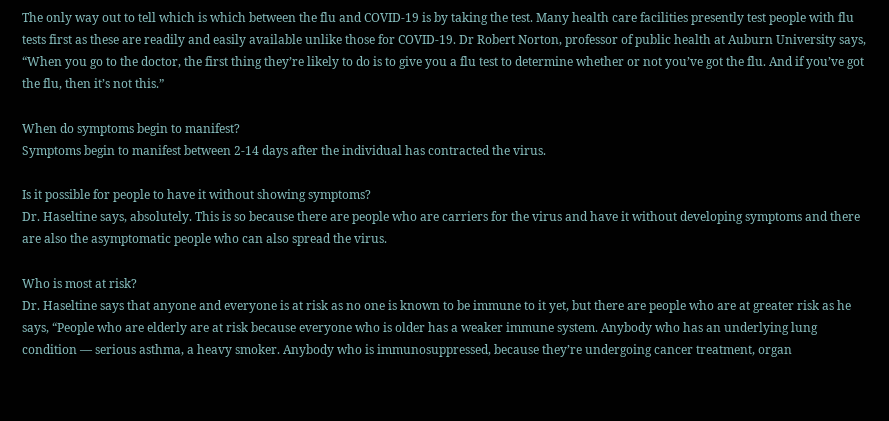The only way out to tell which is which between the flu and COVID-19 is by taking the test. Many health care facilities presently test people with flu tests first as these are readily and easily available unlike those for COVID-19. Dr Robert Norton, professor of public health at Auburn University says, “When you go to the doctor, the first thing they’re likely to do is to give you a flu test to determine whether or not you’ve got the flu. And if you’ve got the flu, then it’s not this.”

When do symptoms begin to manifest?
Symptoms begin to manifest between 2-14 days after the individual has contracted the virus.

Is it possible for people to have it without showing symptoms?
Dr. Haseltine says, absolutely. This is so because there are people who are carriers for the virus and have it without developing symptoms and there are also the asymptomatic people who can also spread the virus.

Who is most at risk?
Dr. Haseltine says that anyone and everyone is at risk as no one is known to be immune to it yet, but there are people who are at greater risk as he says, “People who are elderly are at risk because everyone who is older has a weaker immune system. Anybody who has an underlying lung condition — serious asthma, a heavy smoker. Anybody who is immunosuppressed, because they’re undergoing cancer treatment, organ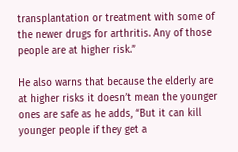transplantation or treatment with some of the newer drugs for arthritis. Any of those people are at higher risk.”

He also warns that because the elderly are at higher risks it doesn’t mean the younger ones are safe as he adds, “But it can kill younger people if they get a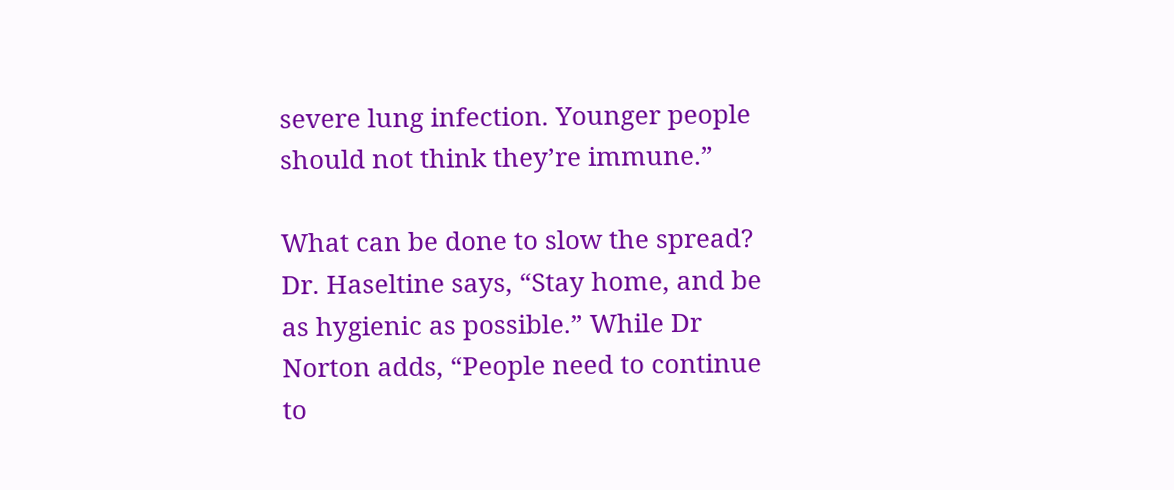severe lung infection. Younger people should not think they’re immune.”

What can be done to slow the spread?
Dr. Haseltine says, “Stay home, and be as hygienic as possible.” While Dr Norton adds, “People need to continue to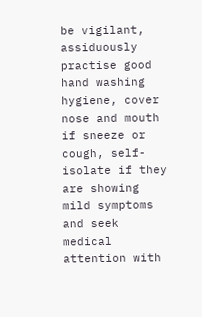be vigilant, assiduously practise good hand washing hygiene, cover nose and mouth if sneeze or cough, self-isolate if they are showing mild symptoms and seek medical attention with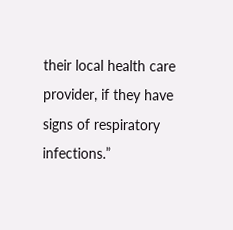their local health care provider, if they have signs of respiratory infections.”